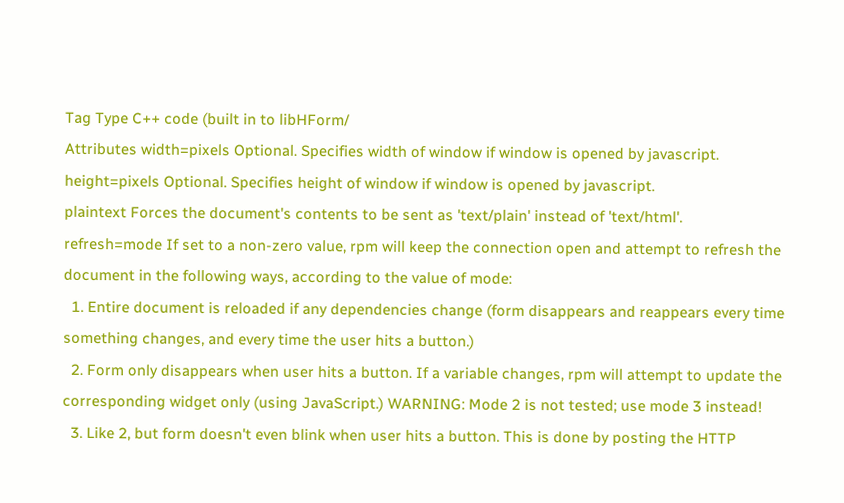Tag Type C++ code (built in to libHForm/
Attributes width=pixels Optional. Specifies width of window if window is opened by javascript.
height=pixels Optional. Specifies height of window if window is opened by javascript.
plaintext Forces the document's contents to be sent as 'text/plain' instead of 'text/html'.
refresh=mode If set to a non-zero value, rpm will keep the connection open and attempt to refresh the document in the following ways, according to the value of mode:
  1. Entire document is reloaded if any dependencies change (form disappears and reappears every time something changes, and every time the user hits a button.)
  2. Form only disappears when user hits a button. If a variable changes, rpm will attempt to update the corresponding widget only (using JavaScript.) WARNING: Mode 2 is not tested; use mode 3 instead!
  3. Like 2, but form doesn't even blink when user hits a button. This is done by posting the HTTP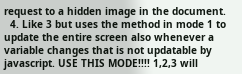request to a hidden image in the document.
  4. Like 3 but uses the method in mode 1 to update the entire screen also whenever a variable changes that is not updatable by javascript. USE THIS MODE!!!! 1,2,3 will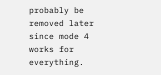probably be removed later since mode 4 works for everything.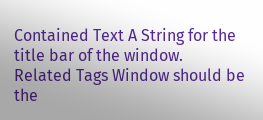Contained Text A String for the title bar of the window.
Related Tags Window should be the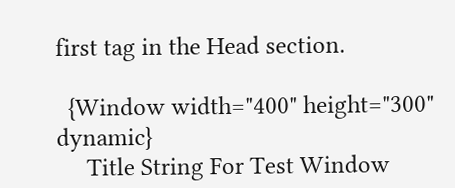first tag in the Head section.

  {Window width="400" height="300" dynamic}
     Title String For Test Window